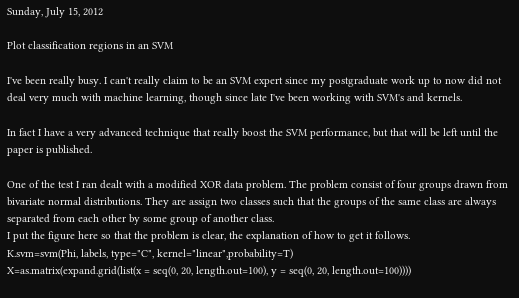Sunday, July 15, 2012

Plot classification regions in an SVM

I've been really busy. I can't really claim to be an SVM expert since my postgraduate work up to now did not deal very much with machine learning, though since late I've been working with SVM's and kernels.

In fact I have a very advanced technique that really boost the SVM performance, but that will be left until the paper is published.

One of the test I ran dealt with a modified XOR data problem. The problem consist of four groups drawn from bivariate normal distributions. They are assign two classes such that the groups of the same class are always separated from each other by some group of another class.
I put the figure here so that the problem is clear, the explanation of how to get it follows.
K.svm=svm(Phi, labels, type="C", kernel="linear",probability=T)
X=as.matrix(expand.grid(list(x = seq(0, 20, length.out=100), y = seq(0, 20, length.out=100))))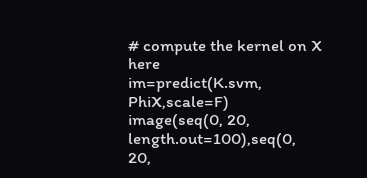# compute the kernel on X here
im=predict(K.svm, PhiX,scale=F)
image(seq(0, 20, length.out=100),seq(0, 20,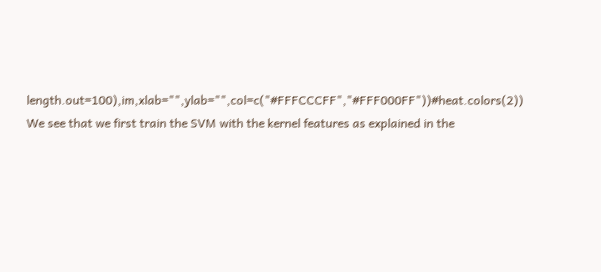length.out=100),im,xlab="",ylab="",col=c("#FFFCCCFF","#FFF000FF"))#heat.colors(2))
We see that we first train the SVM with the kernel features as explained in the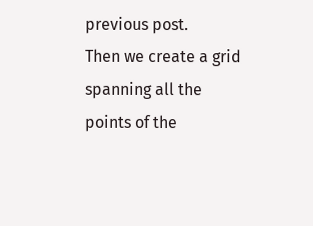previous post.
Then we create a grid spanning all the points of the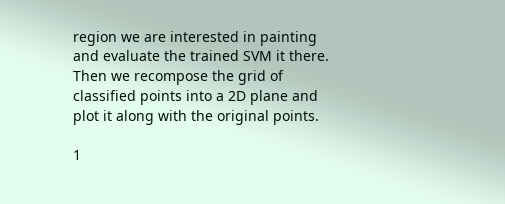region we are interested in painting and evaluate the trained SVM it there. Then we recompose the grid of classified points into a 2D plane and plot it along with the original points.

1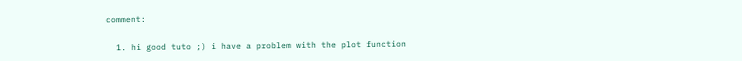comment:

  1. hi good tuto ;) i have a problem with the plot function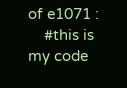of e1071 :
    #this is my code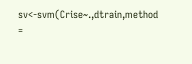sv<-svm(Crise~.,dtrain,method =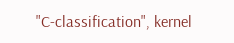"C-classification", kernel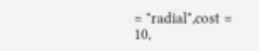= "radial",cost = 10,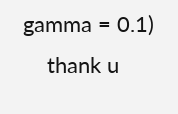gamma = 0.1)
    thank u